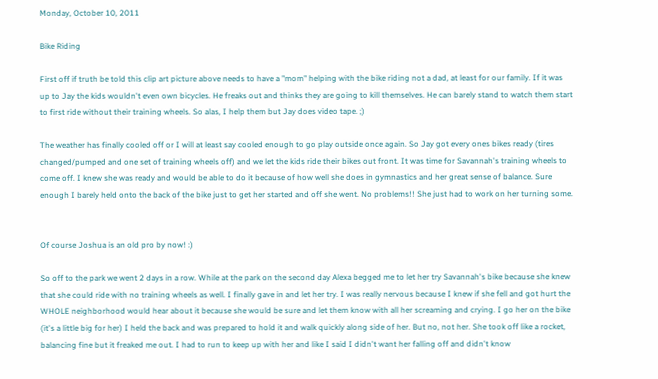Monday, October 10, 2011

Bike Riding

First off if truth be told this clip art picture above needs to have a "mom" helping with the bike riding not a dad, at least for our family. If it was up to Jay the kids wouldn't even own bicycles. He freaks out and thinks they are going to kill themselves. He can barely stand to watch them start to first ride without their training wheels. So alas, I help them but Jay does video tape. ;)

The weather has finally cooled off or I will at least say cooled enough to go play outside once again. So Jay got every ones bikes ready (tires changed/pumped and one set of training wheels off) and we let the kids ride their bikes out front. It was time for Savannah's training wheels to come off. I knew she was ready and would be able to do it because of how well she does in gymnastics and her great sense of balance. Sure enough I barely held onto the back of the bike just to get her started and off she went. No problems!! She just had to work on her turning some.


Of course Joshua is an old pro by now! :)

So off to the park we went 2 days in a row. While at the park on the second day Alexa begged me to let her try Savannah's bike because she knew that she could ride with no training wheels as well. I finally gave in and let her try. I was really nervous because I knew if she fell and got hurt the WHOLE neighborhood would hear about it because she would be sure and let them know with all her screaming and crying. I go her on the bike (it's a little big for her) I held the back and was prepared to hold it and walk quickly along side of her. But no, not her. She took off like a rocket, balancing fine but it freaked me out. I had to run to keep up with her and like I said I didn't want her falling off and didn't know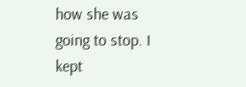how she was going to stop. I kept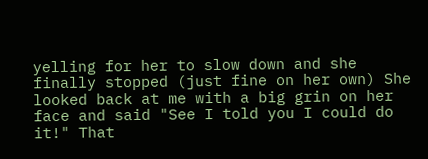yelling for her to slow down and she finally stopped (just fine on her own) She looked back at me with a big grin on her face and said "See I told you I could do it!" That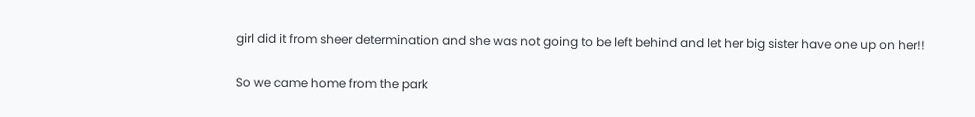girl did it from sheer determination and she was not going to be left behind and let her big sister have one up on her!!

So we came home from the park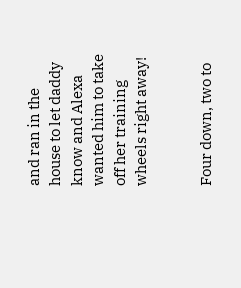and ran in the house to let daddy know and Alexa wanted him to take off her training wheels right away!


Four down, two to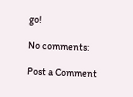go!

No comments:

Post a Comment